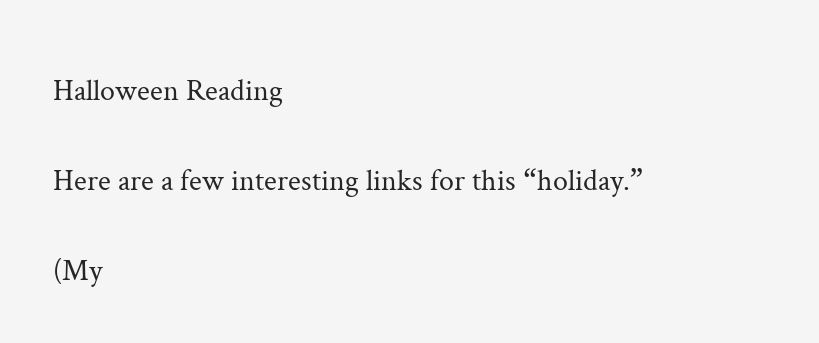Halloween Reading

Here are a few interesting links for this “holiday.”

(My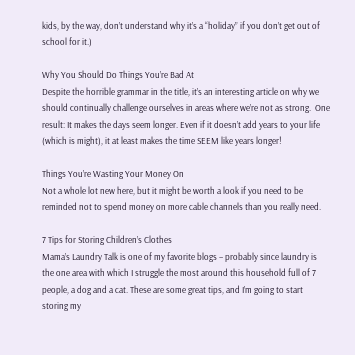kids, by the way, don’t understand why it’s a “holiday” if you don’t get out of school for it.)

Why You Should Do Things You’re Bad At
Despite the horrible grammar in the title, it’s an interesting article on why we should continually challenge ourselves in areas where we’re not as strong.  One result: It makes the days seem longer. Even if it doesn’t add years to your life (which is might), it at least makes the time SEEM like years longer!

Things You’re Wasting Your Money On
Not a whole lot new here, but it might be worth a look if you need to be reminded not to spend money on more cable channels than you really need.

7 Tips for Storing Children’s Clothes
Mama’s Laundry Talk is one of my favorite blogs – probably since laundry is the one area with which I struggle the most around this household full of 7 people, a dog and a cat. These are some great tips, and I’m going to start storing my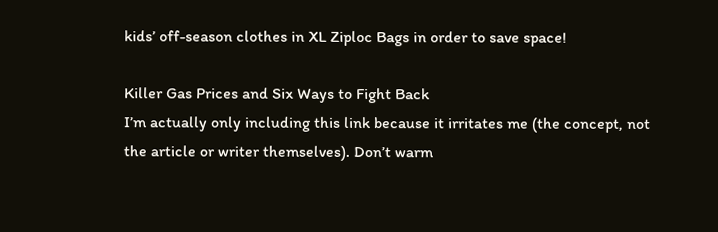kids’ off-season clothes in XL Ziploc Bags in order to save space!

Killer Gas Prices and Six Ways to Fight Back
I’m actually only including this link because it irritates me (the concept, not the article or writer themselves). Don’t warm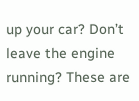up your car? Don’t leave the engine running? These are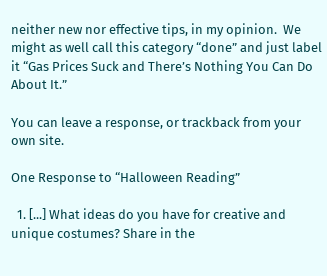neither new nor effective tips, in my opinion.  We might as well call this category “done” and just label it “Gas Prices Suck and There’s Nothing You Can Do About It.”

You can leave a response, or trackback from your own site.

One Response to “Halloween Reading”

  1. [...] What ideas do you have for creative and unique costumes? Share in the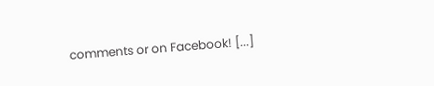comments or on Facebook! [...]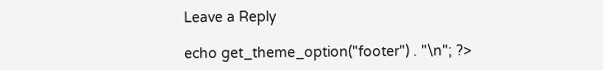Leave a Reply

echo get_theme_option("footer") . "\n"; ?>